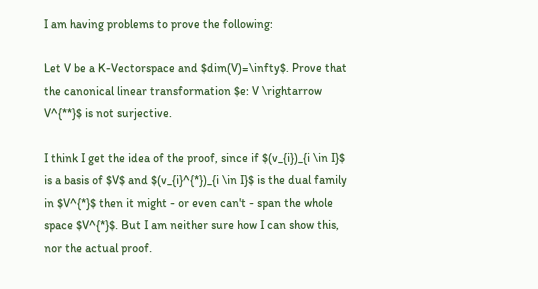I am having problems to prove the following:

Let V be a K-Vectorspace and $dim(V)=\infty$. Prove that the canonical linear transformation $e: V \rightarrow V^{**}$ is not surjective.

I think I get the idea of the proof, since if $(v_{i})_{i \in I}$ is a basis of $V$ and $(v_{i}^{*})_{i \in I}$ is the dual family in $V^{*}$ then it might - or even can't - span the whole space $V^{*}$. But I am neither sure how I can show this, nor the actual proof.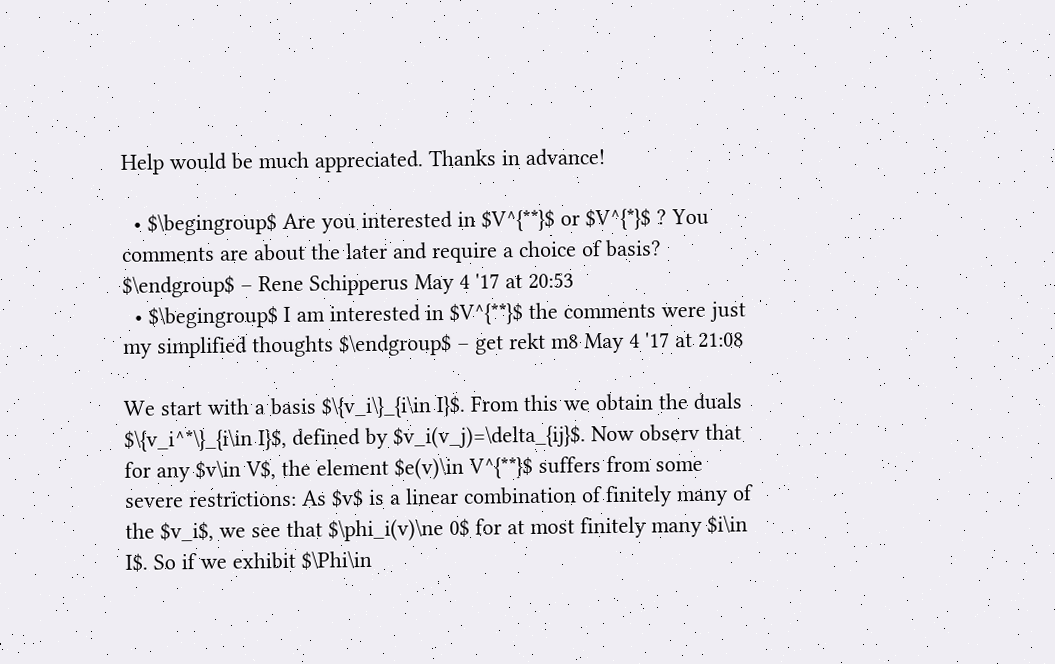Help would be much appreciated. Thanks in advance!

  • $\begingroup$ Are you interested in $V^{**}$ or $V^{*}$ ? You comments are about the later and require a choice of basis? $\endgroup$ – Rene Schipperus May 4 '17 at 20:53
  • $\begingroup$ I am interested in $V^{**}$ the comments were just my simplified thoughts $\endgroup$ – get rekt m8 May 4 '17 at 21:08

We start with a basis $\{v_i\}_{i\in I}$. From this we obtain the duals $\{v_i^*\}_{i\in I}$, defined by $v_i(v_j)=\delta_{ij}$. Now observ that for any $v\in V$, the element $e(v)\in V^{**}$ suffers from some severe restrictions: As $v$ is a linear combination of finitely many of the $v_i$, we see that $\phi_i(v)\ne 0$ for at most finitely many $i\in I$. So if we exhibit $\Phi\in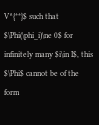V^{**}$ such that $\Phi(\phi_i)\ne 0$ for infinitely many $i\in I$, this $\Phi$ cannot be of the form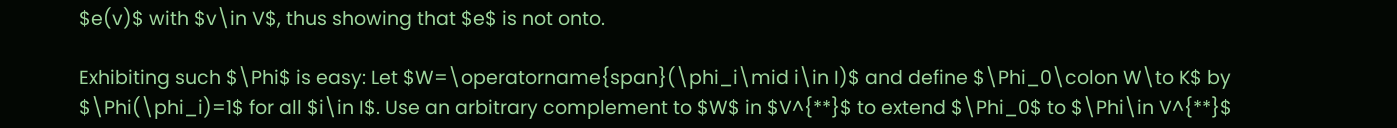$e(v)$ with $v\in V$, thus showing that $e$ is not onto.

Exhibiting such $\Phi$ is easy: Let $W=\operatorname{span}(\phi_i\mid i\in I)$ and define $\Phi_0\colon W\to K$ by $\Phi(\phi_i)=1$ for all $i\in I$. Use an arbitrary complement to $W$ in $V^{**}$ to extend $\Phi_0$ to $\Phi\in V^{**}$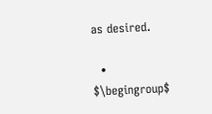as desired.

  • $\begingroup$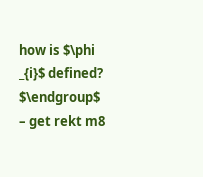how is $\phi _{i}$ defined? $\endgroup$ – get rekt m8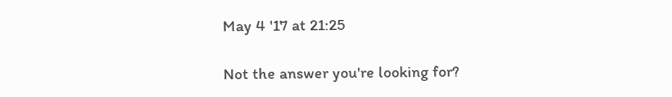May 4 '17 at 21:25

Not the answer you're looking for?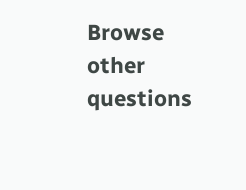Browse other questions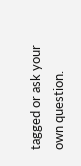tagged or ask your own question.